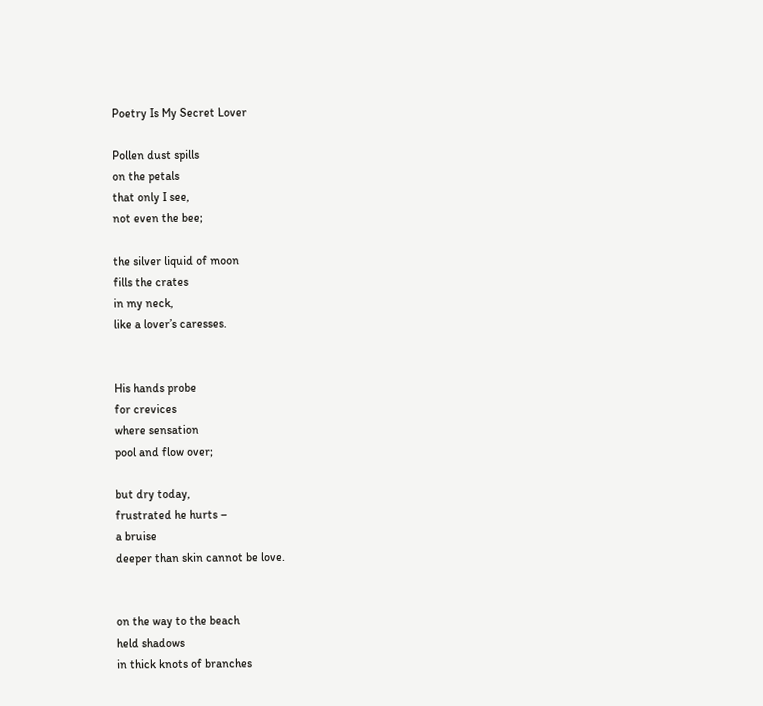Poetry Is My Secret Lover

Pollen dust spills
on the petals
that only I see,
not even the bee;

the silver liquid of moon
fills the crates
in my neck,
like a lover’s caresses.


His hands probe
for crevices
where sensation
pool and flow over;

but dry today,
frustrated he hurts –
a bruise
deeper than skin cannot be love.


on the way to the beach
held shadows
in thick knots of branches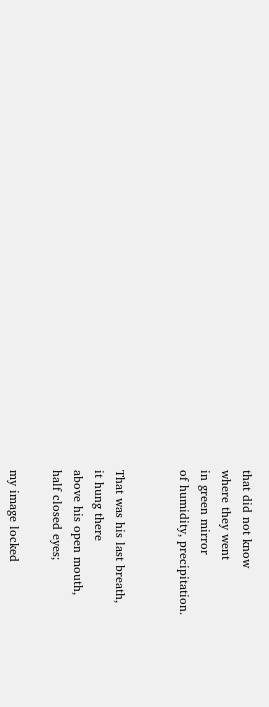that did not know
where they went
in green mirror
of humidity, precipitation.


That was his last breath,
it hung there
above his open mouth,
half closed eyes;

my image locked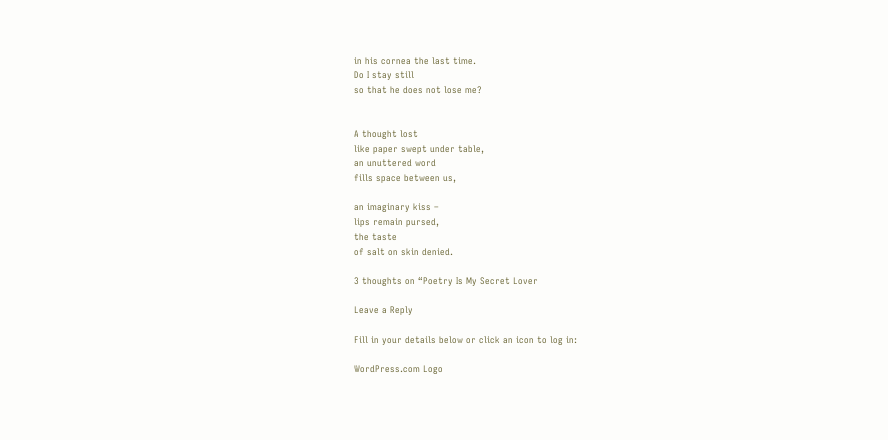in his cornea the last time.
Do I stay still
so that he does not lose me?


A thought lost
like paper swept under table,
an unuttered word
fills space between us,

an imaginary kiss –
lips remain pursed,
the taste
of salt on skin denied.

3 thoughts on “Poetry Is My Secret Lover

Leave a Reply

Fill in your details below or click an icon to log in:

WordPress.com Logo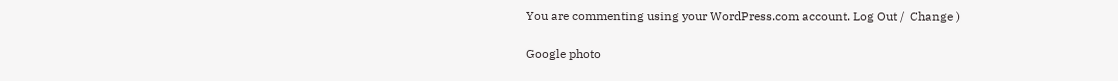You are commenting using your WordPress.com account. Log Out /  Change )

Google photo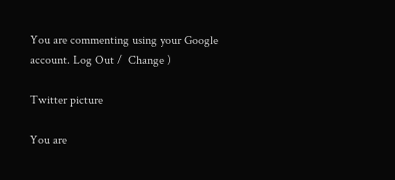You are commenting using your Google account. Log Out /  Change )

Twitter picture

You are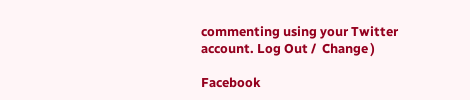commenting using your Twitter account. Log Out /  Change )

Facebook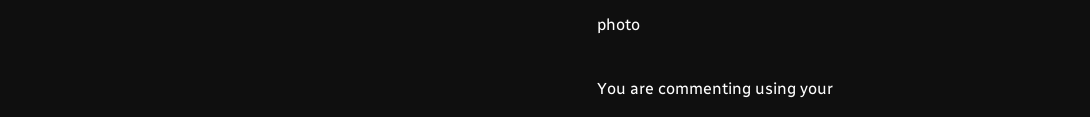photo

You are commenting using your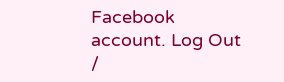Facebook account. Log Out /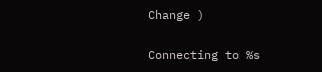Change )

Connecting to %s